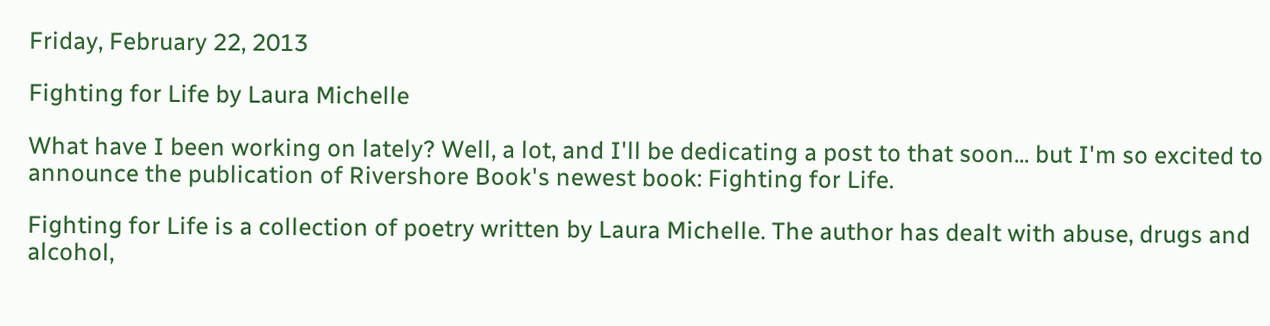Friday, February 22, 2013

Fighting for Life by Laura Michelle

What have I been working on lately? Well, a lot, and I'll be dedicating a post to that soon... but I'm so excited to announce the publication of Rivershore Book's newest book: Fighting for Life.

Fighting for Life is a collection of poetry written by Laura Michelle. The author has dealt with abuse, drugs and alcohol,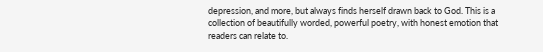depression, and more, but always finds herself drawn back to God. This is a collection of beautifully worded, powerful poetry, with honest emotion that readers can relate to.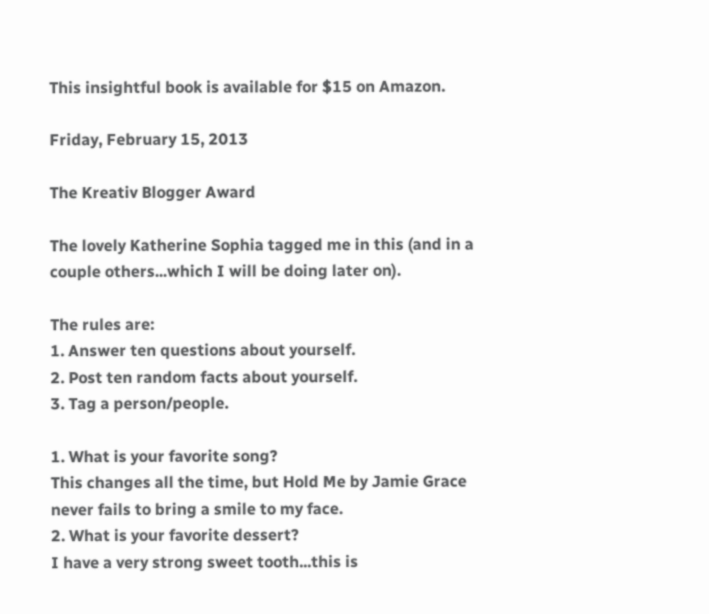This insightful book is available for $15 on Amazon.

Friday, February 15, 2013

The Kreativ Blogger Award

The lovely Katherine Sophia tagged me in this (and in a couple others...which I will be doing later on).

The rules are:
1. Answer ten questions about yourself.
2. Post ten random facts about yourself.
3. Tag a person/people.

1. What is your favorite song?
This changes all the time, but Hold Me by Jamie Grace never fails to bring a smile to my face.
2. What is your favorite dessert?
I have a very strong sweet tooth...this is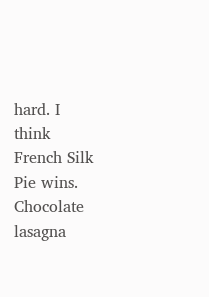hard. I think French Silk Pie wins. Chocolate lasagna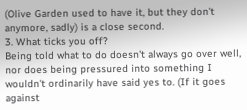(Olive Garden used to have it, but they don't anymore, sadly) is a close second.
3. What ticks you off?
Being told what to do doesn't always go over well, nor does being pressured into something I wouldn't ordinarily have said yes to. (If it goes against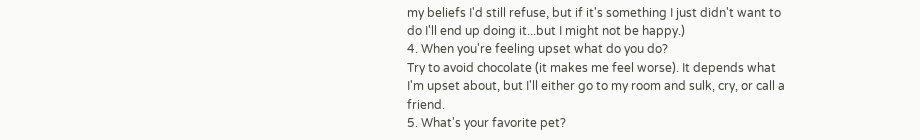my beliefs I'd still refuse, but if it's something I just didn't want to do I'll end up doing it...but I might not be happy.)
4. When you're feeling upset what do you do?
Try to avoid chocolate (it makes me feel worse). It depends what I'm upset about, but I'll either go to my room and sulk, cry, or call a friend.
5. What's your favorite pet?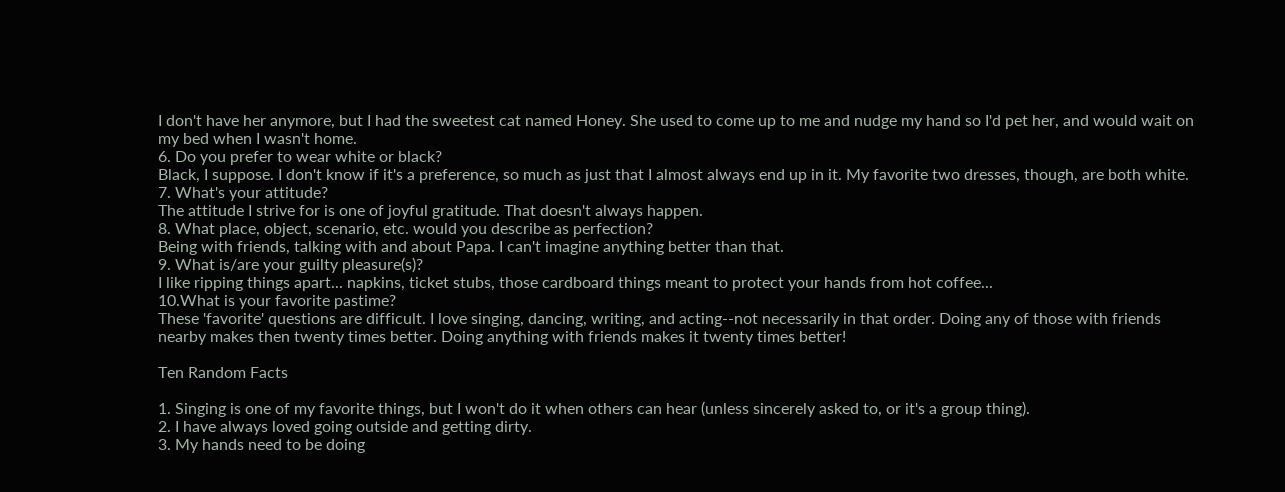I don't have her anymore, but I had the sweetest cat named Honey. She used to come up to me and nudge my hand so I'd pet her, and would wait on my bed when I wasn't home.
6. Do you prefer to wear white or black?
Black, I suppose. I don't know if it's a preference, so much as just that I almost always end up in it. My favorite two dresses, though, are both white.
7. What's your attitude?
The attitude I strive for is one of joyful gratitude. That doesn't always happen.
8. What place, object, scenario, etc. would you describe as perfection?
Being with friends, talking with and about Papa. I can't imagine anything better than that.
9. What is/are your guilty pleasure(s)?
I like ripping things apart... napkins, ticket stubs, those cardboard things meant to protect your hands from hot coffee...
10.What is your favorite pastime?
These 'favorite' questions are difficult. I love singing, dancing, writing, and acting--not necessarily in that order. Doing any of those with friends nearby makes then twenty times better. Doing anything with friends makes it twenty times better!

Ten Random Facts

1. Singing is one of my favorite things, but I won't do it when others can hear (unless sincerely asked to, or it's a group thing).
2. I have always loved going outside and getting dirty.
3. My hands need to be doing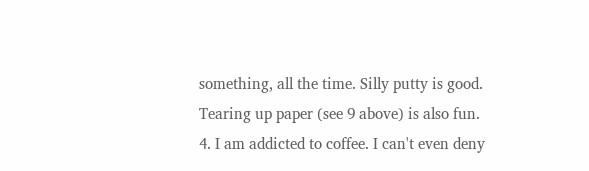something, all the time. Silly putty is good. Tearing up paper (see 9 above) is also fun.
4. I am addicted to coffee. I can't even deny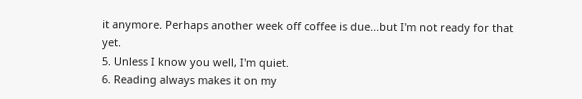it anymore. Perhaps another week off coffee is due...but I'm not ready for that yet.
5. Unless I know you well, I'm quiet.
6. Reading always makes it on my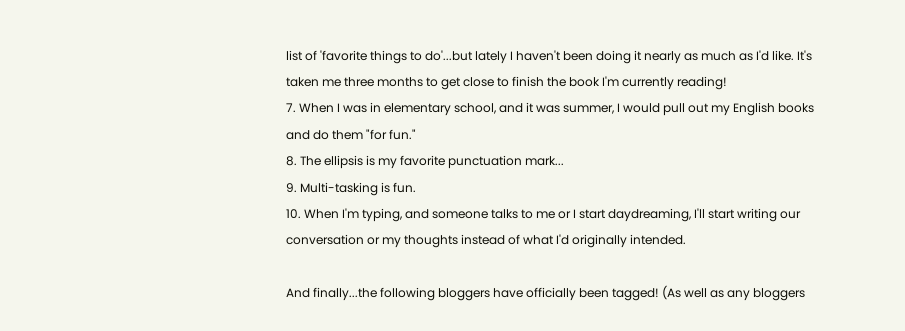list of 'favorite things to do'...but lately I haven't been doing it nearly as much as I'd like. It's taken me three months to get close to finish the book I'm currently reading!
7. When I was in elementary school, and it was summer, I would pull out my English books and do them "for fun."
8. The ellipsis is my favorite punctuation mark...
9. Multi-tasking is fun.
10. When I'm typing, and someone talks to me or I start daydreaming, I'll start writing our conversation or my thoughts instead of what I'd originally intended.

And finally...the following bloggers have officially been tagged! (As well as any bloggers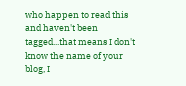who happen to read this and haven't been tagged...that means I don't know the name of your blog, I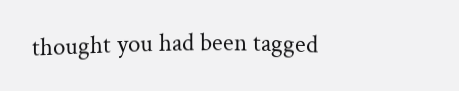thought you had been tagged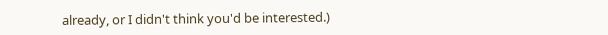already, or I didn't think you'd be interested.)